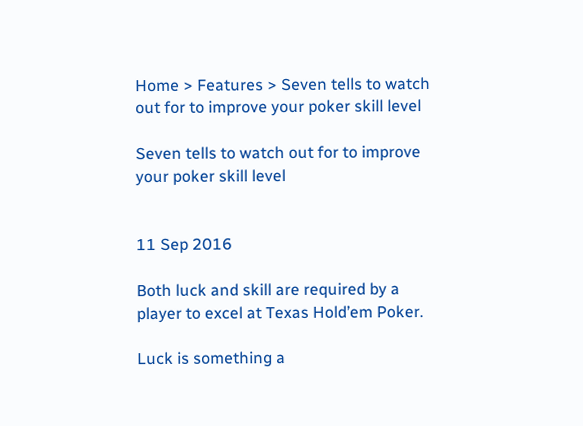Home > Features > Seven tells to watch out for to improve your poker skill level

Seven tells to watch out for to improve your poker skill level


11 Sep 2016

Both luck and skill are required by a player to excel at Texas Hold’em Poker.

Luck is something a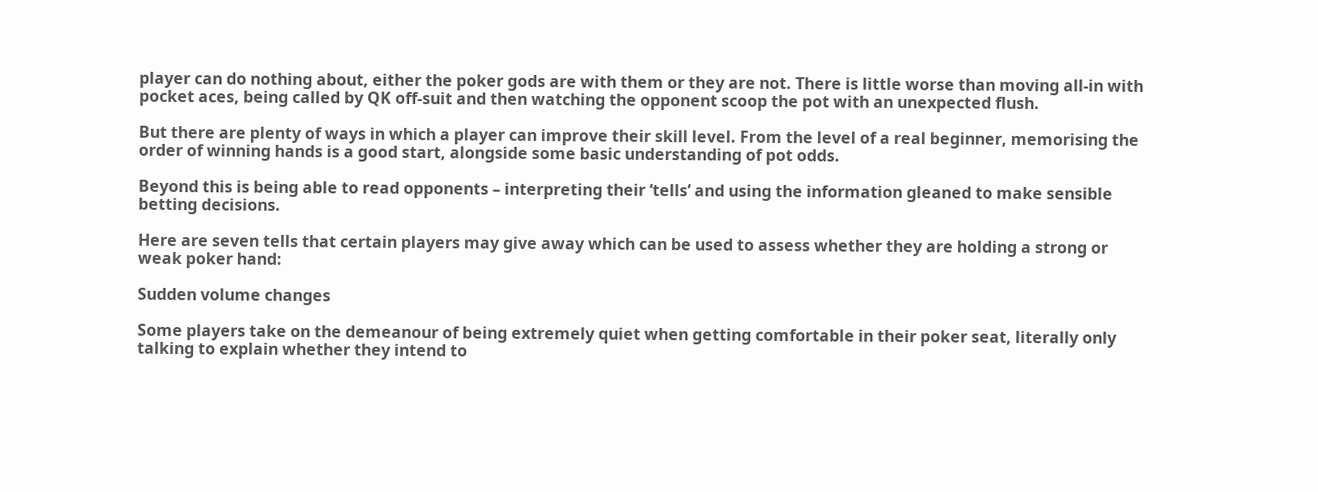player can do nothing about, either the poker gods are with them or they are not. There is little worse than moving all-in with pocket aces, being called by QK off-suit and then watching the opponent scoop the pot with an unexpected flush.

But there are plenty of ways in which a player can improve their skill level. From the level of a real beginner, memorising the order of winning hands is a good start, alongside some basic understanding of pot odds.

Beyond this is being able to read opponents – interpreting their ‘tells’ and using the information gleaned to make sensible betting decisions.

Here are seven tells that certain players may give away which can be used to assess whether they are holding a strong or weak poker hand:

Sudden volume changes

Some players take on the demeanour of being extremely quiet when getting comfortable in their poker seat, literally only talking to explain whether they intend to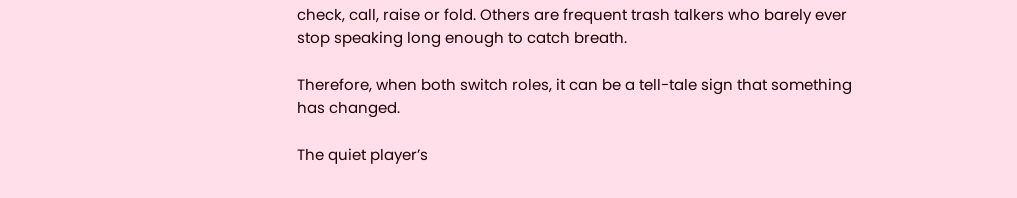check, call, raise or fold. Others are frequent trash talkers who barely ever stop speaking long enough to catch breath.

Therefore, when both switch roles, it can be a tell-tale sign that something has changed.

The quiet player’s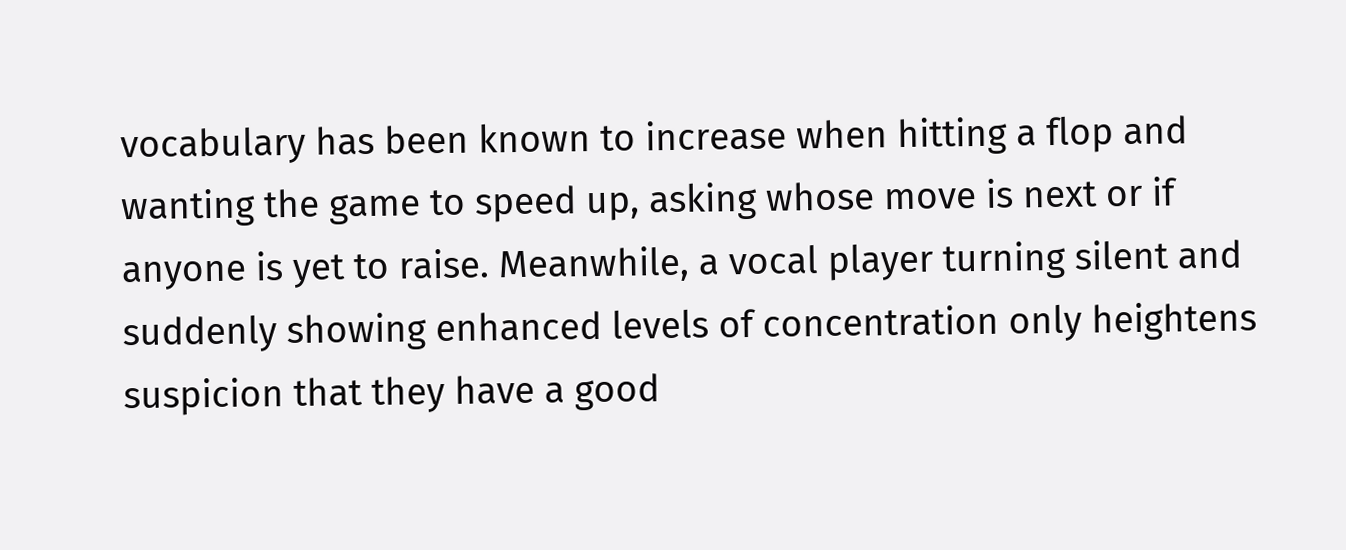vocabulary has been known to increase when hitting a flop and wanting the game to speed up, asking whose move is next or if anyone is yet to raise. Meanwhile, a vocal player turning silent and suddenly showing enhanced levels of concentration only heightens suspicion that they have a good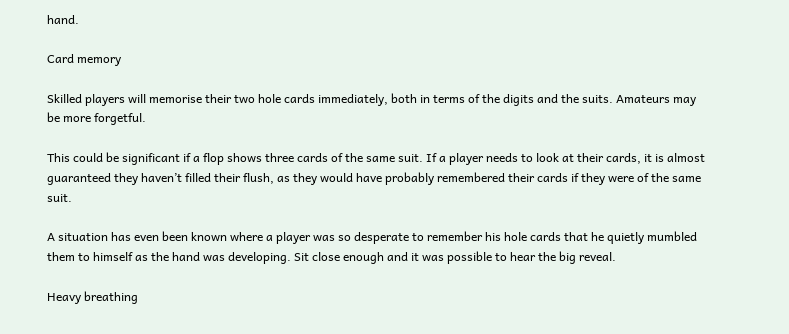hand.

Card memory

Skilled players will memorise their two hole cards immediately, both in terms of the digits and the suits. Amateurs may be more forgetful.

This could be significant if a flop shows three cards of the same suit. If a player needs to look at their cards, it is almost guaranteed they haven’t filled their flush, as they would have probably remembered their cards if they were of the same suit.

A situation has even been known where a player was so desperate to remember his hole cards that he quietly mumbled them to himself as the hand was developing. Sit close enough and it was possible to hear the big reveal.

Heavy breathing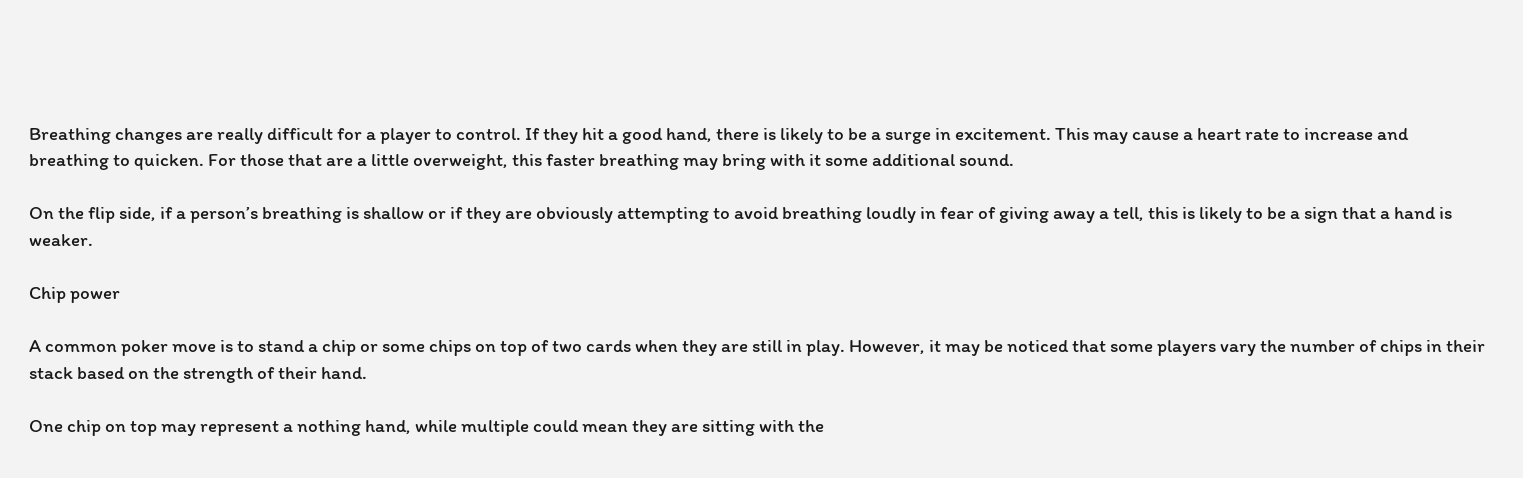Breathing changes are really difficult for a player to control. If they hit a good hand, there is likely to be a surge in excitement. This may cause a heart rate to increase and breathing to quicken. For those that are a little overweight, this faster breathing may bring with it some additional sound.

On the flip side, if a person’s breathing is shallow or if they are obviously attempting to avoid breathing loudly in fear of giving away a tell, this is likely to be a sign that a hand is weaker.

Chip power

A common poker move is to stand a chip or some chips on top of two cards when they are still in play. However, it may be noticed that some players vary the number of chips in their stack based on the strength of their hand.

One chip on top may represent a nothing hand, while multiple could mean they are sitting with the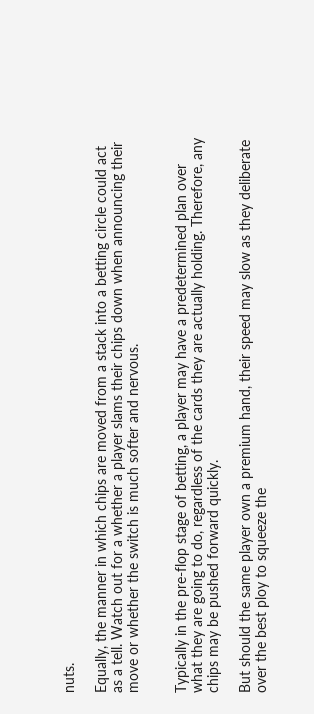nuts.

Equally, the manner in which chips are moved from a stack into a betting circle could act as a tell. Watch out for a whether a player slams their chips down when announcing their move or whether the switch is much softer and nervous.


Typically in the pre-flop stage of betting, a player may have a predetermined plan over what they are going to do, regardless of the cards they are actually holding. Therefore, any chips may be pushed forward quickly.

But should the same player own a premium hand, their speed may slow as they deliberate over the best ploy to squeeze the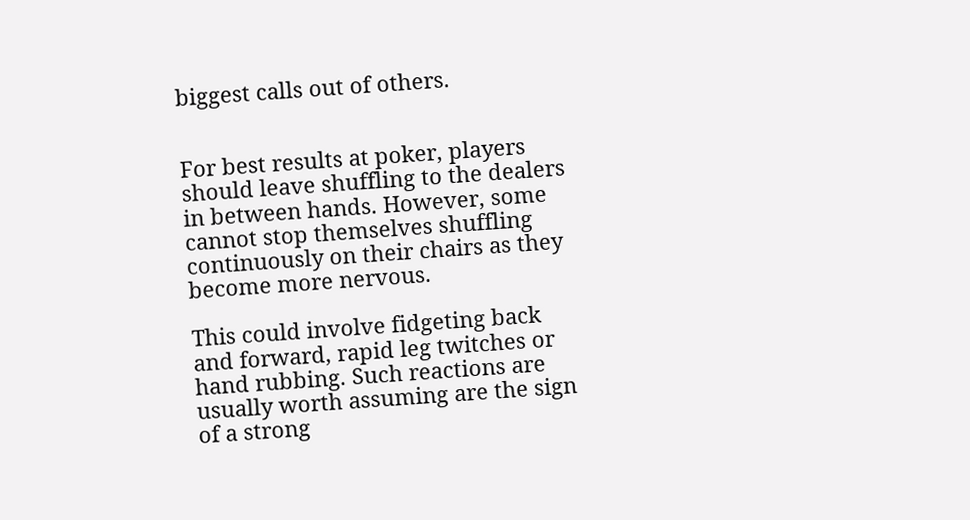biggest calls out of others.


For best results at poker, players should leave shuffling to the dealers in between hands. However, some cannot stop themselves shuffling continuously on their chairs as they become more nervous.

This could involve fidgeting back and forward, rapid leg twitches or hand rubbing. Such reactions are usually worth assuming are the sign of a strong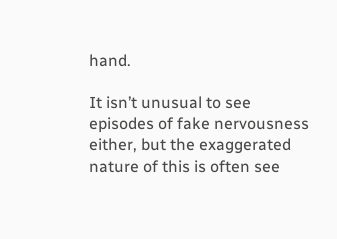hand.

It isn’t unusual to see episodes of fake nervousness either, but the exaggerated nature of this is often see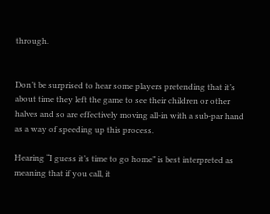through.


Don’t be surprised to hear some players pretending that it’s about time they left the game to see their children or other halves and so are effectively moving all-in with a sub-par hand as a way of speeding up this process.

Hearing “I guess it’s time to go home” is best interpreted as meaning that if you call, it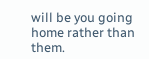will be you going home rather than them.